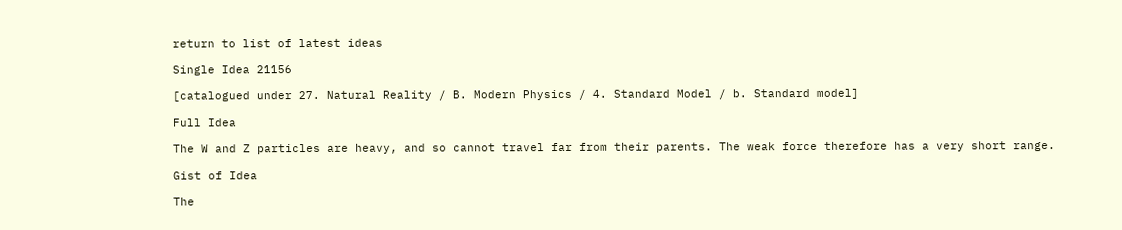return to list of latest ideas

Single Idea 21156

[catalogued under 27. Natural Reality / B. Modern Physics / 4. Standard Model / b. Standard model]

Full Idea

The W and Z particles are heavy, and so cannot travel far from their parents. The weak force therefore has a very short range.

Gist of Idea

The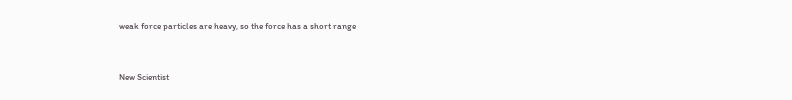weak force particles are heavy, so the force has a short range


New Scientist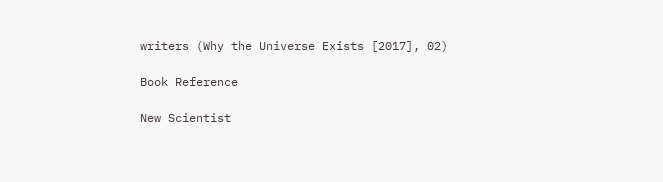writers (Why the Universe Exists [2017], 02)

Book Reference

New Scientist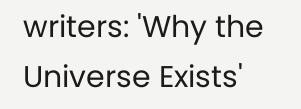writers: 'Why the Universe Exists'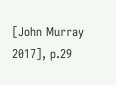[John Murray 2017], p.29